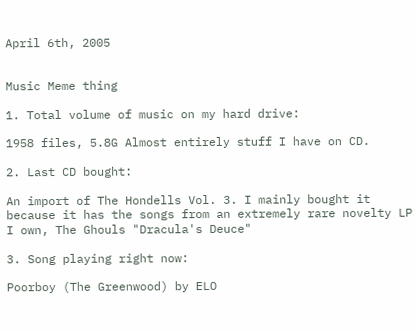April 6th, 2005


Music Meme thing

1. Total volume of music on my hard drive:

1958 files, 5.8G Almost entirely stuff I have on CD.

2. Last CD bought:

An import of The Hondells Vol. 3. I mainly bought it because it has the songs from an extremely rare novelty LP I own, The Ghouls "Dracula's Deuce"

3. Song playing right now:

Poorboy (The Greenwood) by ELO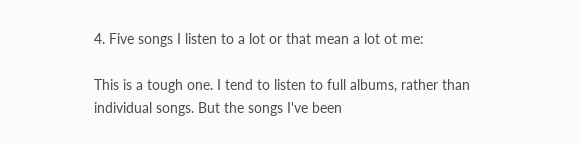4. Five songs I listen to a lot or that mean a lot ot me:

This is a tough one. I tend to listen to full albums, rather than individual songs. But the songs I've been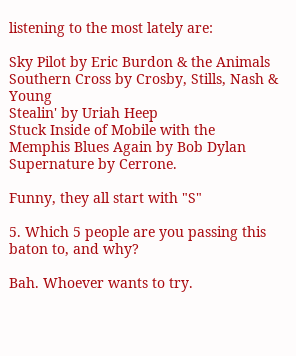listening to the most lately are:

Sky Pilot by Eric Burdon & the Animals
Southern Cross by Crosby, Stills, Nash & Young
Stealin' by Uriah Heep
Stuck Inside of Mobile with the Memphis Blues Again by Bob Dylan
Supernature by Cerrone.

Funny, they all start with "S"

5. Which 5 people are you passing this baton to, and why?

Bah. Whoever wants to try.